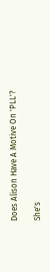Does Alison Have A Motive On 'PLL'?

She's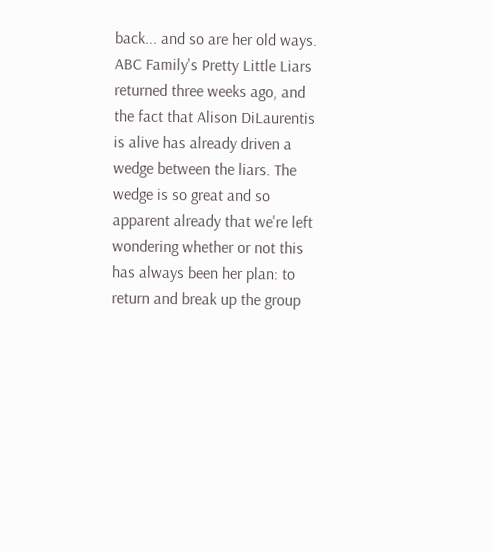back... and so are her old ways. ABC Family's Pretty Little Liars returned three weeks ago, and the fact that Alison DiLaurentis is alive has already driven a wedge between the liars. The wedge is so great and so apparent already that we're left wondering whether or not this has always been her plan: to return and break up the group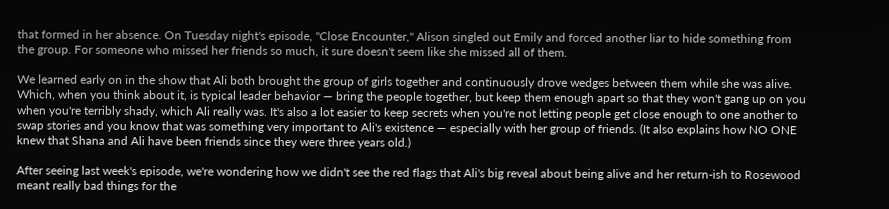that formed in her absence. On Tuesday night's episode, "Close Encounter," Alison singled out Emily and forced another liar to hide something from the group. For someone who missed her friends so much, it sure doesn't seem like she missed all of them.

We learned early on in the show that Ali both brought the group of girls together and continuously drove wedges between them while she was alive. Which, when you think about it, is typical leader behavior — bring the people together, but keep them enough apart so that they won't gang up on you when you're terribly shady, which Ali really was. It's also a lot easier to keep secrets when you're not letting people get close enough to one another to swap stories and you know that was something very important to Ali's existence — especially with her group of friends. (It also explains how NO ONE knew that Shana and Ali have been friends since they were three years old.)

After seeing last week's episode, we're wondering how we didn't see the red flags that Ali's big reveal about being alive and her return-ish to Rosewood meant really bad things for the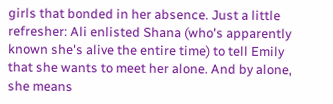girls that bonded in her absence. Just a little refresher: Ali enlisted Shana (who's apparently known she's alive the entire time) to tell Emily that she wants to meet her alone. And by alone, she means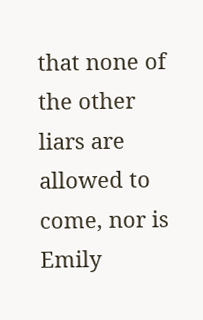that none of the other liars are allowed to come, nor is Emily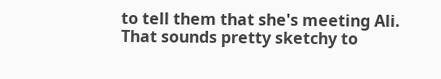to tell them that she's meeting Ali. That sounds pretty sketchy to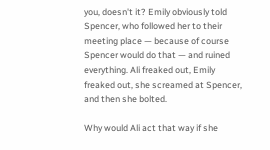you, doesn't it? Emily obviously told Spencer, who followed her to their meeting place — because of course Spencer would do that — and ruined everything. Ali freaked out, Emily freaked out, she screamed at Spencer, and then she bolted.

Why would Ali act that way if she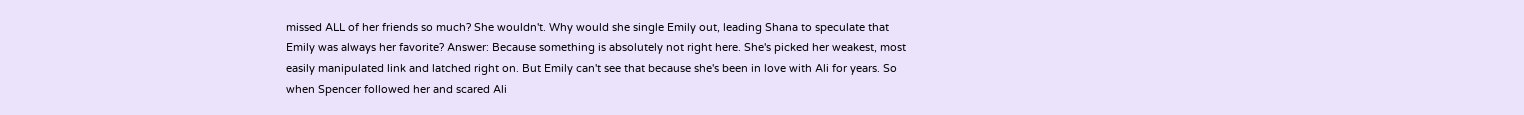missed ALL of her friends so much? She wouldn't. Why would she single Emily out, leading Shana to speculate that Emily was always her favorite? Answer: Because something is absolutely not right here. She's picked her weakest, most easily manipulated link and latched right on. But Emily can't see that because she's been in love with Ali for years. So when Spencer followed her and scared Ali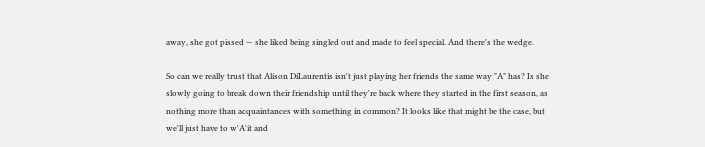away, she got pissed — she liked being singled out and made to feel special. And there's the wedge.

So can we really trust that Alison DiLaurentis isn't just playing her friends the same way "A" has? Is she slowly going to break down their friendship until they're back where they started in the first season, as nothing more than acquaintances with something in common? It looks like that might be the case, but we'll just have to w'A'it and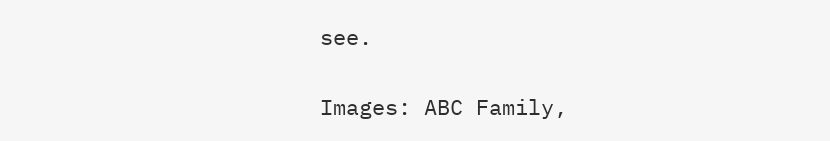see.

Images: ABC Family,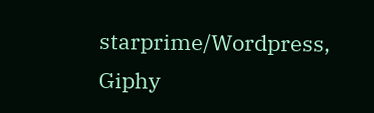starprime/Wordpress, Giphy